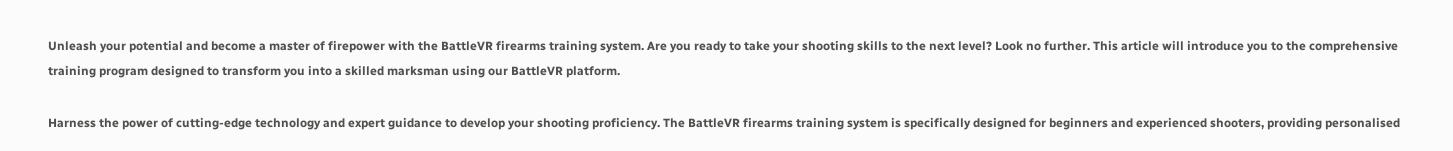Unleash your potential and become a master of firepower with the BattleVR firearms training system. Are you ready to take your shooting skills to the next level? Look no further. This article will introduce you to the comprehensive training program designed to transform you into a skilled marksman using our BattleVR platform.

Harness the power of cutting-edge technology and expert guidance to develop your shooting proficiency. The BattleVR firearms training system is specifically designed for beginners and experienced shooters, providing personalised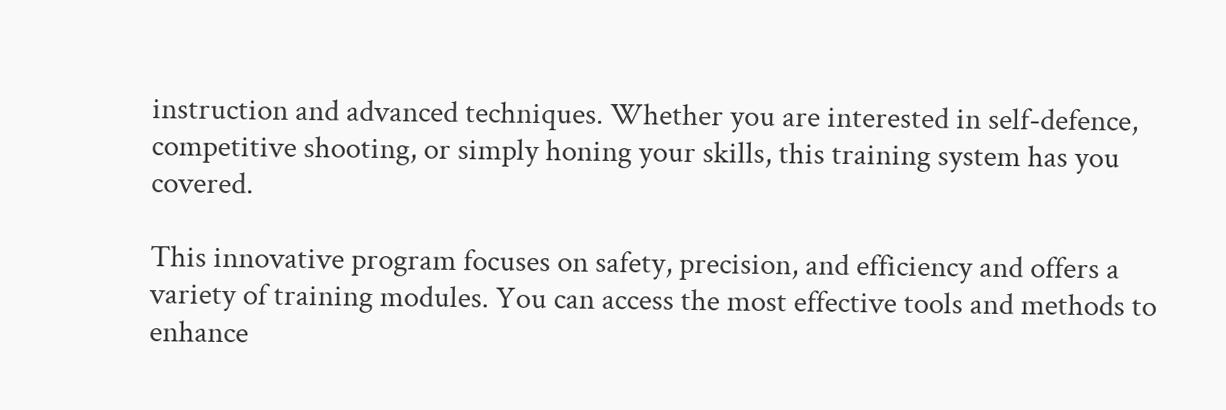instruction and advanced techniques. Whether you are interested in self-defence, competitive shooting, or simply honing your skills, this training system has you covered.

This innovative program focuses on safety, precision, and efficiency and offers a variety of training modules. You can access the most effective tools and methods to enhance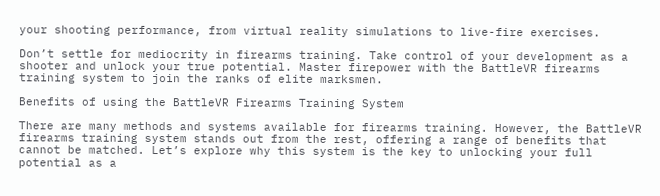your shooting performance, from virtual reality simulations to live-fire exercises.

Don’t settle for mediocrity in firearms training. Take control of your development as a shooter and unlock your true potential. Master firepower with the BattleVR firearms training system to join the ranks of elite marksmen.

Benefits of using the BattleVR Firearms Training System

There are many methods and systems available for firearms training. However, the BattleVR firearms training system stands out from the rest, offering a range of benefits that cannot be matched. Let’s explore why this system is the key to unlocking your full potential as a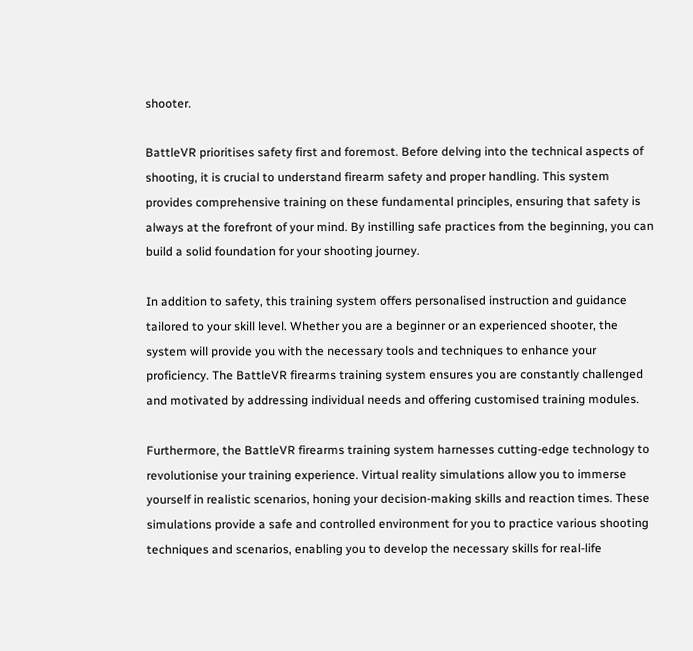shooter.

BattleVR prioritises safety first and foremost. Before delving into the technical aspects of shooting, it is crucial to understand firearm safety and proper handling. This system provides comprehensive training on these fundamental principles, ensuring that safety is always at the forefront of your mind. By instilling safe practices from the beginning, you can build a solid foundation for your shooting journey.

In addition to safety, this training system offers personalised instruction and guidance tailored to your skill level. Whether you are a beginner or an experienced shooter, the system will provide you with the necessary tools and techniques to enhance your proficiency. The BattleVR firearms training system ensures you are constantly challenged and motivated by addressing individual needs and offering customised training modules.

Furthermore, the BattleVR firearms training system harnesses cutting-edge technology to revolutionise your training experience. Virtual reality simulations allow you to immerse yourself in realistic scenarios, honing your decision-making skills and reaction times. These simulations provide a safe and controlled environment for you to practice various shooting techniques and scenarios, enabling you to develop the necessary skills for real-life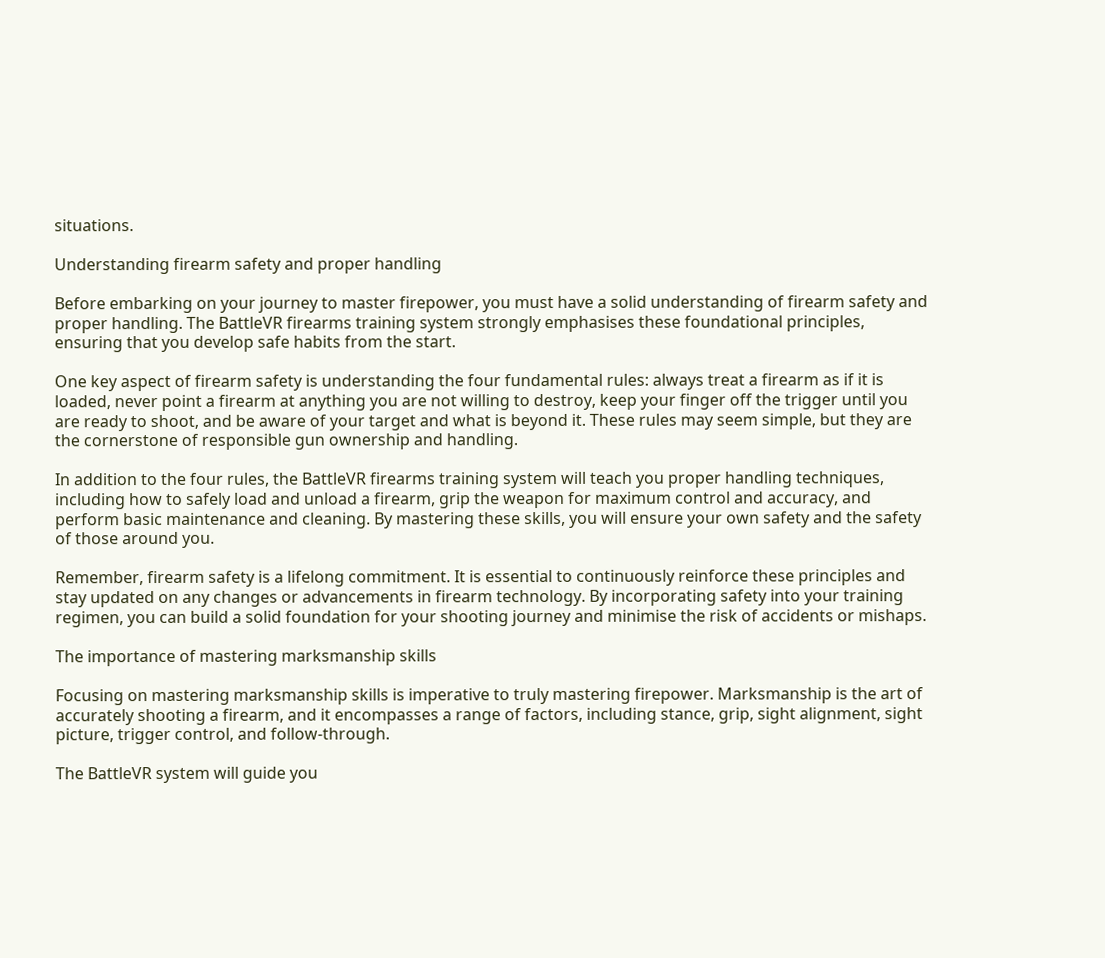situations.

Understanding firearm safety and proper handling

Before embarking on your journey to master firepower, you must have a solid understanding of firearm safety and proper handling. The BattleVR firearms training system strongly emphasises these foundational principles, ensuring that you develop safe habits from the start.

One key aspect of firearm safety is understanding the four fundamental rules: always treat a firearm as if it is loaded, never point a firearm at anything you are not willing to destroy, keep your finger off the trigger until you are ready to shoot, and be aware of your target and what is beyond it. These rules may seem simple, but they are the cornerstone of responsible gun ownership and handling.

In addition to the four rules, the BattleVR firearms training system will teach you proper handling techniques, including how to safely load and unload a firearm, grip the weapon for maximum control and accuracy, and perform basic maintenance and cleaning. By mastering these skills, you will ensure your own safety and the safety of those around you.

Remember, firearm safety is a lifelong commitment. It is essential to continuously reinforce these principles and stay updated on any changes or advancements in firearm technology. By incorporating safety into your training regimen, you can build a solid foundation for your shooting journey and minimise the risk of accidents or mishaps.

The importance of mastering marksmanship skills

Focusing on mastering marksmanship skills is imperative to truly mastering firepower. Marksmanship is the art of accurately shooting a firearm, and it encompasses a range of factors, including stance, grip, sight alignment, sight picture, trigger control, and follow-through.

The BattleVR system will guide you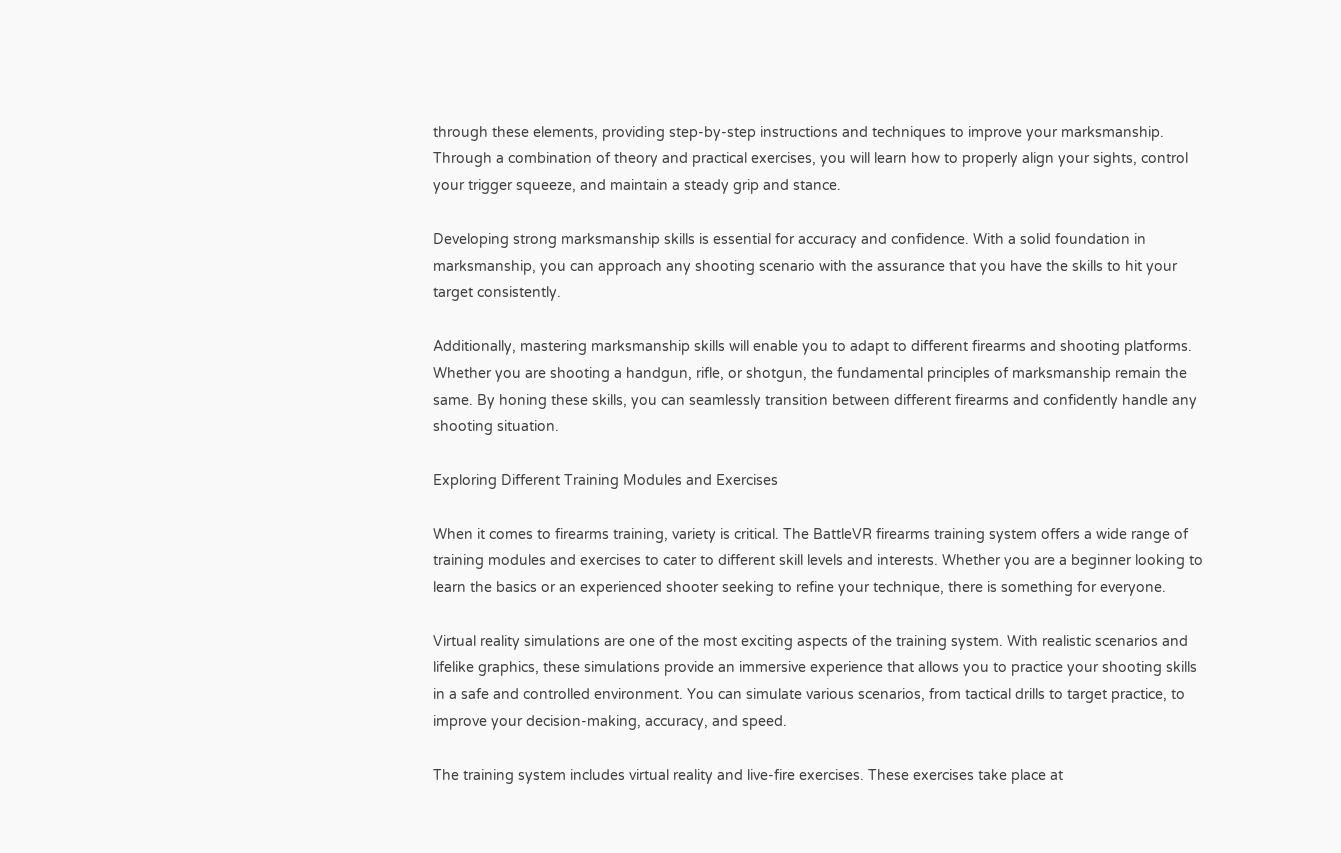through these elements, providing step-by-step instructions and techniques to improve your marksmanship. Through a combination of theory and practical exercises, you will learn how to properly align your sights, control your trigger squeeze, and maintain a steady grip and stance.

Developing strong marksmanship skills is essential for accuracy and confidence. With a solid foundation in marksmanship, you can approach any shooting scenario with the assurance that you have the skills to hit your target consistently.

Additionally, mastering marksmanship skills will enable you to adapt to different firearms and shooting platforms. Whether you are shooting a handgun, rifle, or shotgun, the fundamental principles of marksmanship remain the same. By honing these skills, you can seamlessly transition between different firearms and confidently handle any shooting situation.

Exploring Different Training Modules and Exercises

When it comes to firearms training, variety is critical. The BattleVR firearms training system offers a wide range of training modules and exercises to cater to different skill levels and interests. Whether you are a beginner looking to learn the basics or an experienced shooter seeking to refine your technique, there is something for everyone.

Virtual reality simulations are one of the most exciting aspects of the training system. With realistic scenarios and lifelike graphics, these simulations provide an immersive experience that allows you to practice your shooting skills in a safe and controlled environment. You can simulate various scenarios, from tactical drills to target practice, to improve your decision-making, accuracy, and speed.

The training system includes virtual reality and live-fire exercises. These exercises take place at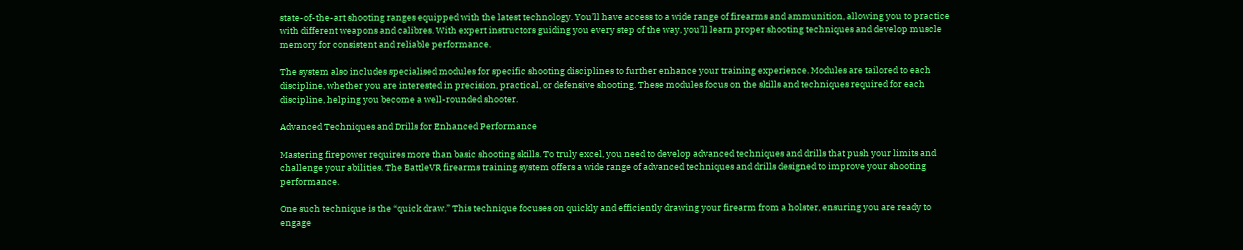state-of-the-art shooting ranges equipped with the latest technology. You’ll have access to a wide range of firearms and ammunition, allowing you to practice with different weapons and calibres. With expert instructors guiding you every step of the way, you’ll learn proper shooting techniques and develop muscle memory for consistent and reliable performance.

The system also includes specialised modules for specific shooting disciplines to further enhance your training experience. Modules are tailored to each discipline, whether you are interested in precision, practical, or defensive shooting. These modules focus on the skills and techniques required for each discipline, helping you become a well-rounded shooter.

Advanced Techniques and Drills for Enhanced Performance

Mastering firepower requires more than basic shooting skills. To truly excel, you need to develop advanced techniques and drills that push your limits and challenge your abilities. The BattleVR firearms training system offers a wide range of advanced techniques and drills designed to improve your shooting performance.

One such technique is the “quick draw.” This technique focuses on quickly and efficiently drawing your firearm from a holster, ensuring you are ready to engage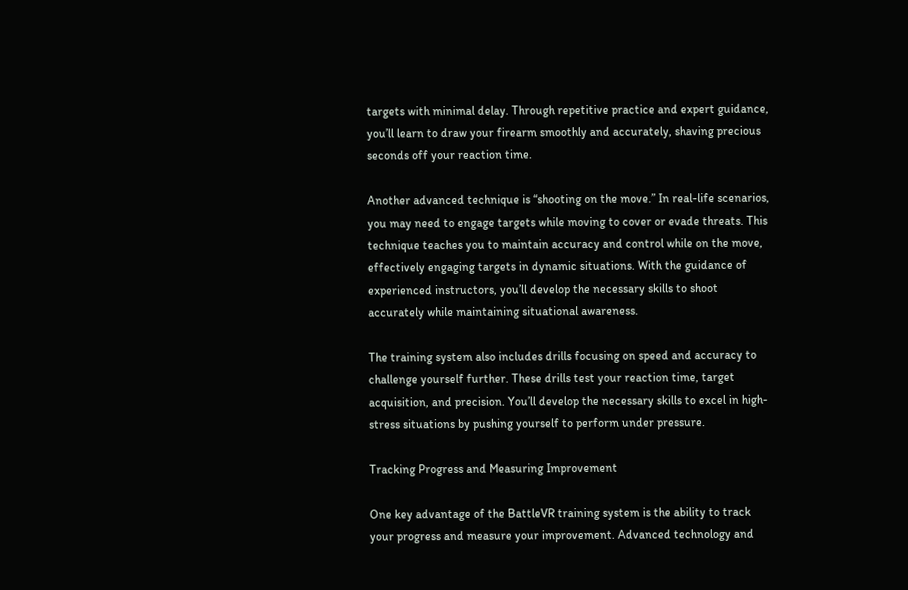targets with minimal delay. Through repetitive practice and expert guidance, you’ll learn to draw your firearm smoothly and accurately, shaving precious seconds off your reaction time.

Another advanced technique is “shooting on the move.” In real-life scenarios, you may need to engage targets while moving to cover or evade threats. This technique teaches you to maintain accuracy and control while on the move, effectively engaging targets in dynamic situations. With the guidance of experienced instructors, you’ll develop the necessary skills to shoot accurately while maintaining situational awareness.

The training system also includes drills focusing on speed and accuracy to challenge yourself further. These drills test your reaction time, target acquisition, and precision. You’ll develop the necessary skills to excel in high-stress situations by pushing yourself to perform under pressure.

Tracking Progress and Measuring Improvement

One key advantage of the BattleVR training system is the ability to track your progress and measure your improvement. Advanced technology and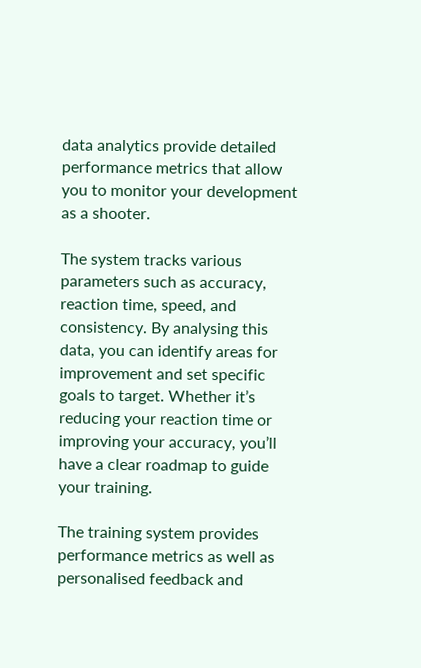data analytics provide detailed performance metrics that allow you to monitor your development as a shooter.

The system tracks various parameters such as accuracy, reaction time, speed, and consistency. By analysing this data, you can identify areas for improvement and set specific goals to target. Whether it’s reducing your reaction time or improving your accuracy, you’ll have a clear roadmap to guide your training.

The training system provides performance metrics as well as personalised feedback and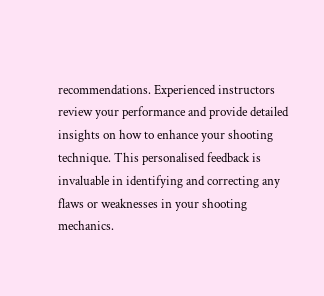recommendations. Experienced instructors review your performance and provide detailed insights on how to enhance your shooting technique. This personalised feedback is invaluable in identifying and correcting any flaws or weaknesses in your shooting mechanics.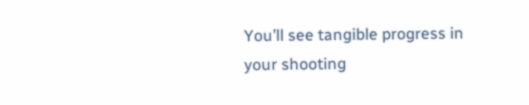You’ll see tangible progress in your shooting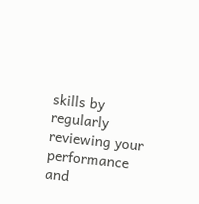skills by regularly reviewing your performance and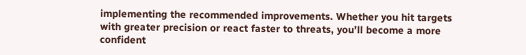implementing the recommended improvements. Whether you hit targets with greater precision or react faster to threats, you’ll become a more confident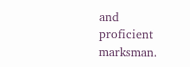and proficient marksman.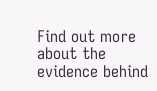Find out more about the evidence behind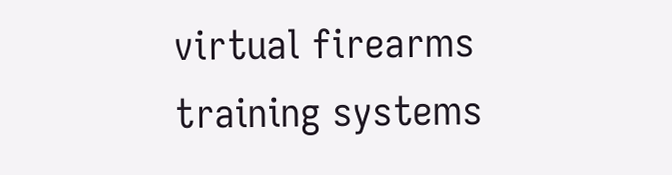virtual firearms training systems